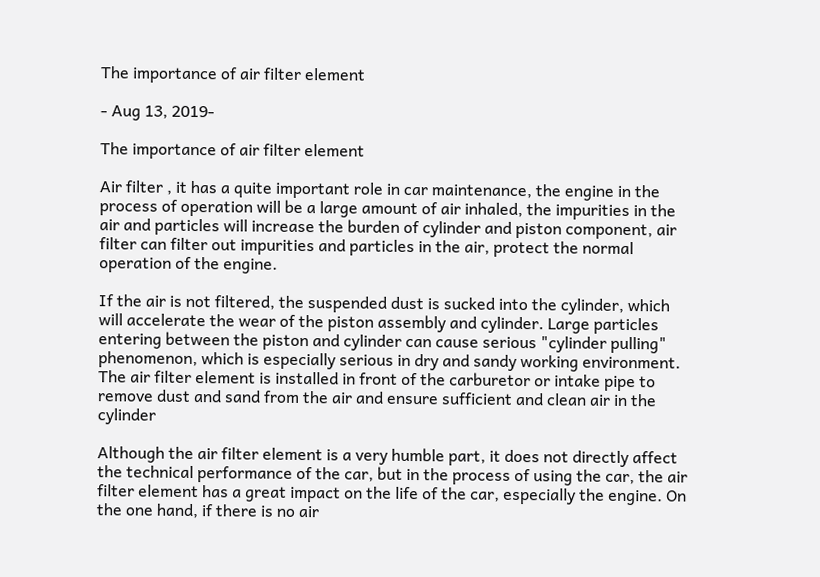The importance of air filter element

- Aug 13, 2019-

The importance of air filter element

Air filter , it has a quite important role in car maintenance, the engine in the process of operation will be a large amount of air inhaled, the impurities in the air and particles will increase the burden of cylinder and piston component, air filter can filter out impurities and particles in the air, protect the normal operation of the engine.

If the air is not filtered, the suspended dust is sucked into the cylinder, which will accelerate the wear of the piston assembly and cylinder. Large particles entering between the piston and cylinder can cause serious "cylinder pulling" phenomenon, which is especially serious in dry and sandy working environment. The air filter element is installed in front of the carburetor or intake pipe to remove dust and sand from the air and ensure sufficient and clean air in the cylinder

Although the air filter element is a very humble part, it does not directly affect the technical performance of the car, but in the process of using the car, the air filter element has a great impact on the life of the car, especially the engine. On the one hand, if there is no air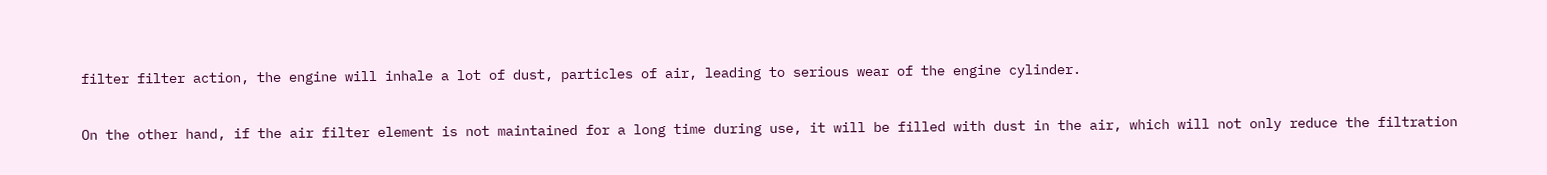filter filter action, the engine will inhale a lot of dust, particles of air, leading to serious wear of the engine cylinder.

On the other hand, if the air filter element is not maintained for a long time during use, it will be filled with dust in the air, which will not only reduce the filtration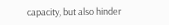capacity, but also hinder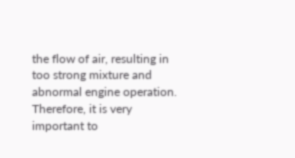the flow of air, resulting in too strong mixture and abnormal engine operation. Therefore, it is very important to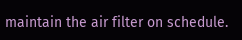maintain the air filter on schedule.